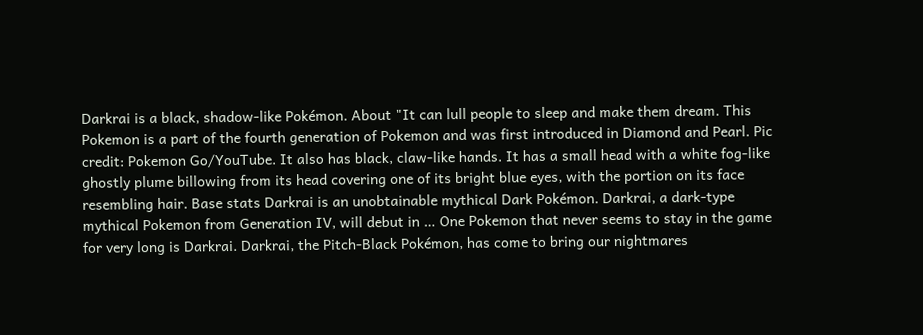Darkrai is a black, shadow-like Pokémon. About "It can lull people to sleep and make them dream. This Pokemon is a part of the fourth generation of Pokemon and was first introduced in Diamond and Pearl. Pic credit: Pokemon Go/YouTube. It also has black, claw-like hands. It has a small head with a white fog-like ghostly plume billowing from its head covering one of its bright blue eyes, with the portion on its face resembling hair. Base stats Darkrai is an unobtainable mythical Dark Pokémon. Darkrai, a dark-type mythical Pokemon from Generation IV, will debut in … One Pokemon that never seems to stay in the game for very long is Darkrai. Darkrai, the Pitch-Black Pokémon, has come to bring our nightmares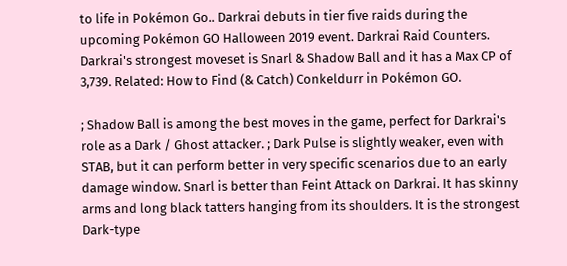to life in Pokémon Go.. Darkrai debuts in tier five raids during the upcoming Pokémon GO Halloween 2019 event. Darkrai Raid Counters. Darkrai's strongest moveset is Snarl & Shadow Ball and it has a Max CP of 3,739. Related: How to Find (& Catch) Conkeldurr in Pokémon GO.

; Shadow Ball is among the best moves in the game, perfect for Darkrai's role as a Dark / Ghost attacker. ; Dark Pulse is slightly weaker, even with STAB, but it can perform better in very specific scenarios due to an early damage window. Snarl is better than Feint Attack on Darkrai. It has skinny arms and long black tatters hanging from its shoulders. It is the strongest Dark-type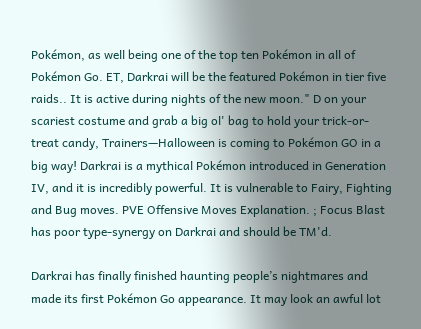Pokémon, as well being one of the top ten Pokémon in all of Pokémon Go. ET, Darkrai will be the featured Pokémon in tier five raids.. It is active during nights of the new moon." D on your scariest costume and grab a big ol' bag to hold your trick-or-treat candy, Trainers—Halloween is coming to Pokémon GO in a big way! Darkrai is a mythical Pokémon introduced in Generation IV, and it is incredibly powerful. It is vulnerable to Fairy, Fighting and Bug moves. PVE Offensive Moves Explanation. ; Focus Blast has poor type-synergy on Darkrai and should be TM'd.

Darkrai has finally finished haunting people’s nightmares and made its first Pokémon Go appearance. It may look an awful lot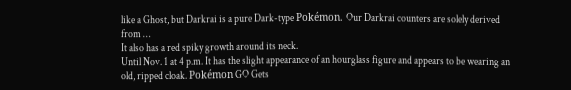like a Ghost, but Darkrai is a pure Dark-type Pokémon. Our Darkrai counters are solely derived from …
It also has a red spiky growth around its neck.
Until Nov. 1 at 4 p.m. It has the slight appearance of an hourglass figure and appears to be wearing an old, ripped cloak. Pokémon GO Gets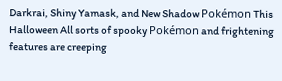Darkrai, Shiny Yamask, and New Shadow Pokémon This Halloween All sorts of spooky Pokémon and frightening features are creeping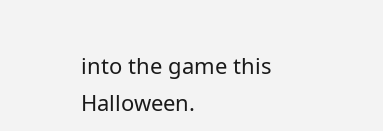into the game this Halloween.